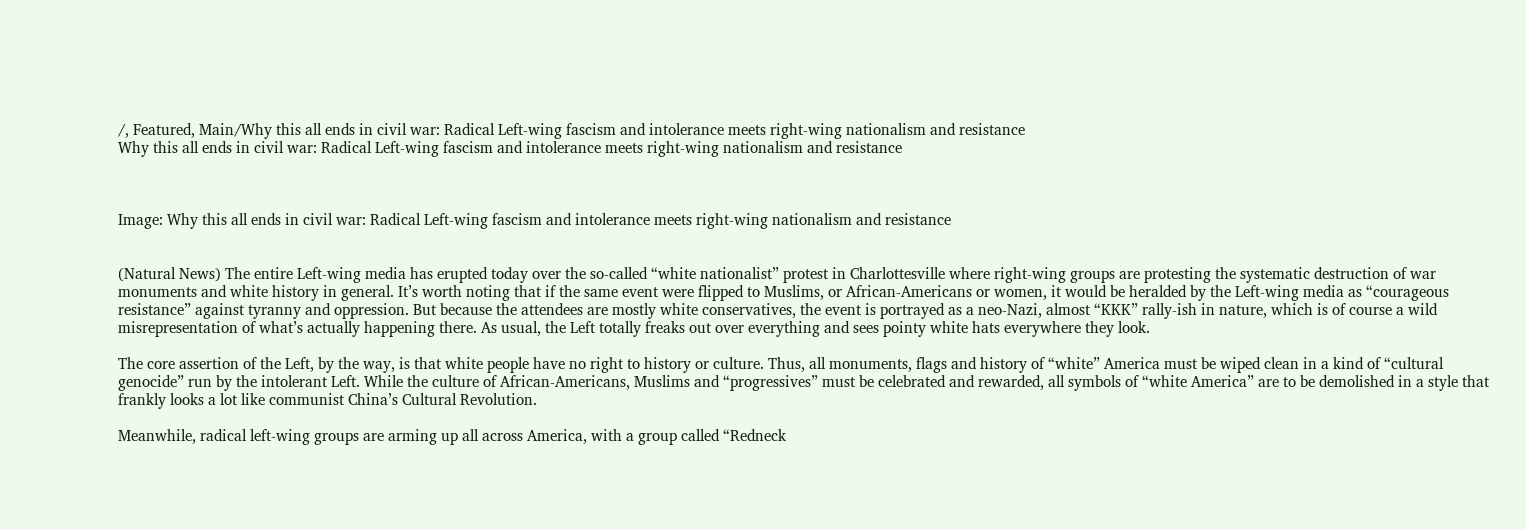/, Featured, Main/Why this all ends in civil war: Radical Left-wing fascism and intolerance meets right-wing nationalism and resistance
Why this all ends in civil war: Radical Left-wing fascism and intolerance meets right-wing nationalism and resistance



Image: Why this all ends in civil war: Radical Left-wing fascism and intolerance meets right-wing nationalism and resistance


(Natural News) The entire Left-wing media has erupted today over the so-called “white nationalist” protest in Charlottesville where right-wing groups are protesting the systematic destruction of war monuments and white history in general. It’s worth noting that if the same event were flipped to Muslims, or African-Americans or women, it would be heralded by the Left-wing media as “courageous resistance” against tyranny and oppression. But because the attendees are mostly white conservatives, the event is portrayed as a neo-Nazi, almost “KKK” rally-ish in nature, which is of course a wild misrepresentation of what’s actually happening there. As usual, the Left totally freaks out over everything and sees pointy white hats everywhere they look.

The core assertion of the Left, by the way, is that white people have no right to history or culture. Thus, all monuments, flags and history of “white” America must be wiped clean in a kind of “cultural genocide” run by the intolerant Left. While the culture of African-Americans, Muslims and “progressives” must be celebrated and rewarded, all symbols of “white America” are to be demolished in a style that frankly looks a lot like communist China’s Cultural Revolution.

Meanwhile, radical left-wing groups are arming up all across America, with a group called “Redneck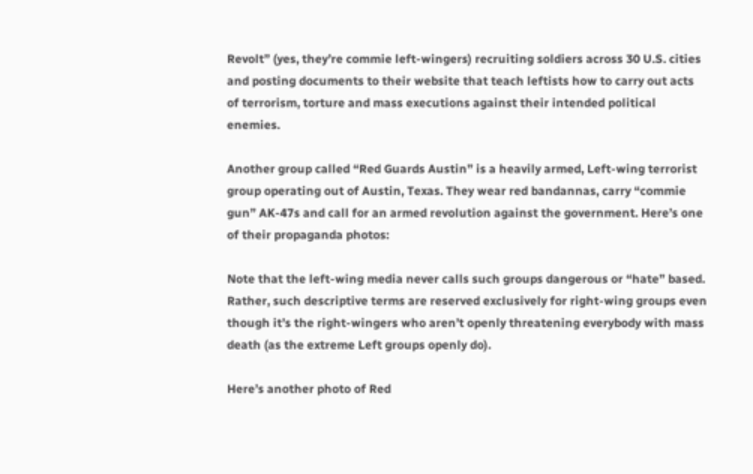Revolt” (yes, they’re commie left-wingers) recruiting soldiers across 30 U.S. cities and posting documents to their website that teach leftists how to carry out acts of terrorism, torture and mass executions against their intended political enemies.

Another group called “Red Guards Austin” is a heavily armed, Left-wing terrorist group operating out of Austin, Texas. They wear red bandannas, carry “commie gun” AK-47s and call for an armed revolution against the government. Here’s one of their propaganda photos:

Note that the left-wing media never calls such groups dangerous or “hate” based. Rather, such descriptive terms are reserved exclusively for right-wing groups even though it’s the right-wingers who aren’t openly threatening everybody with mass death (as the extreme Left groups openly do).

Here’s another photo of Red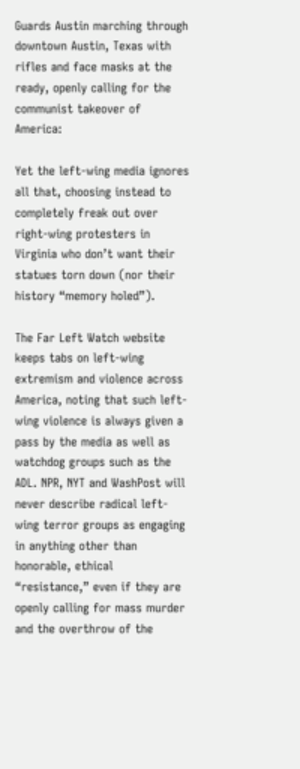Guards Austin marching through downtown Austin, Texas with rifles and face masks at the ready, openly calling for the communist takeover of America:

Yet the left-wing media ignores all that, choosing instead to completely freak out over right-wing protesters in Virginia who don’t want their statues torn down (nor their history “memory holed”).

The Far Left Watch website keeps tabs on left-wing extremism and violence across America, noting that such left-wing violence is always given a pass by the media as well as watchdog groups such as the ADL. NPR, NYT and WashPost will never describe radical left-wing terror groups as engaging in anything other than honorable, ethical “resistance,” even if they are openly calling for mass murder and the overthrow of the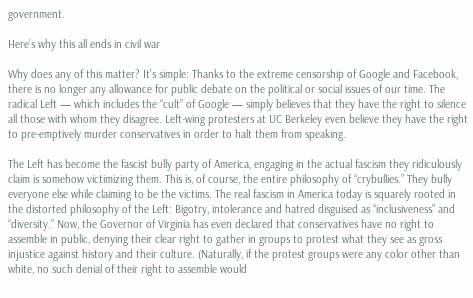government.

Here’s why this all ends in civil war

Why does any of this matter? It’s simple: Thanks to the extreme censorship of Google and Facebook, there is no longer any allowance for public debate on the political or social issues of our time. The radical Left — which includes the “cult” of Google — simply believes that they have the right to silence all those with whom they disagree. Left-wing protesters at UC Berkeley even believe they have the right to pre-emptively murder conservatives in order to halt them from speaking.

The Left has become the fascist bully party of America, engaging in the actual fascism they ridiculously claim is somehow victimizing them. This is, of course, the entire philosophy of “crybullies.” They bully everyone else while claiming to be the victims. The real fascism in America today is squarely rooted in the distorted philosophy of the Left: Bigotry, intolerance and hatred disguised as “inclusiveness” and “diversity.” Now, the Governor of Virginia has even declared that conservatives have no right to assemble in public, denying their clear right to gather in groups to protest what they see as gross injustice against history and their culture. (Naturally, if the protest groups were any color other than white, no such denial of their right to assemble would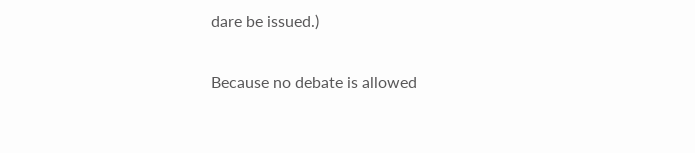dare be issued.)

Because no debate is allowed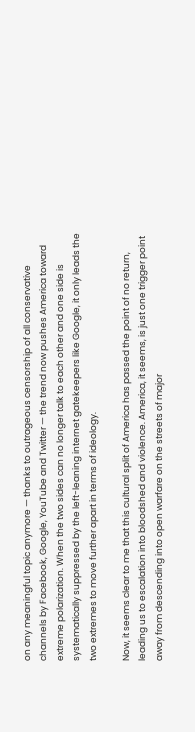on any meaningful topic anymore — thanks to outrageous censorship of all conservative channels by Facebook, Google, YouTube and Twitter — the trend now pushes America toward extreme polarization. When the two sides can no longer talk to each other and one side is systematically suppressed by the left-leaning internet gatekeepers like Google, it only leads the two extremes to move further apart in terms of ideology.

Now, it seems clear to me that this cultural split of America has passed the point of no return, leading us to escalation into bloodshed and violence. America, it seems, is just one trigger point away from descending into open warfare on the streets of major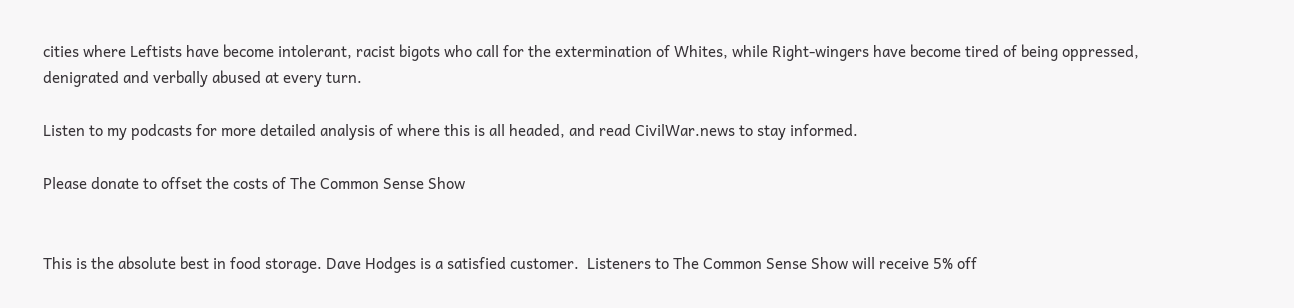cities where Leftists have become intolerant, racist bigots who call for the extermination of Whites, while Right-wingers have become tired of being oppressed, denigrated and verbally abused at every turn.

Listen to my podcasts for more detailed analysis of where this is all headed, and read CivilWar.news to stay informed.

Please donate to offset the costs of The Common Sense Show


This is the absolute best in food storage. Dave Hodges is a satisfied customer.  Listeners to The Common Sense Show will receive 5% off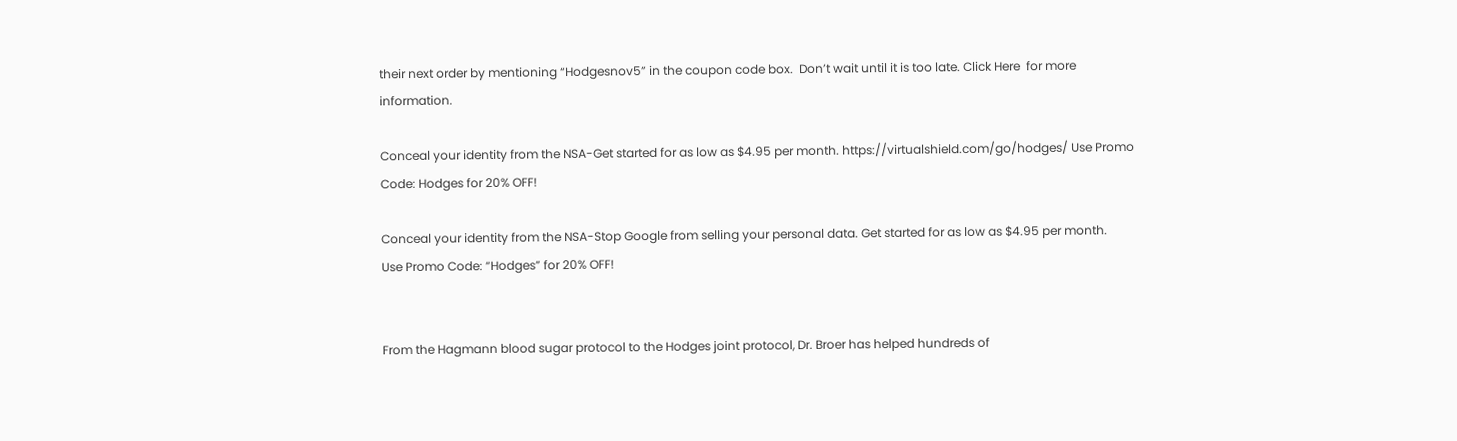their next order by mentioning “Hodgesnov5” in the coupon code box.  Don’t wait until it is too late. Click Here  for more information.

Conceal your identity from the NSA-Get started for as low as $4.95 per month. https://virtualshield.com/go/hodges/ Use Promo Code: Hodges for 20% OFF!

Conceal your identity from the NSA-Stop Google from selling your personal data. Get started for as low as $4.95 per month.
Use Promo Code: “Hodges” for 20% OFF!


From the Hagmann blood sugar protocol to the Hodges joint protocol, Dr. Broer has helped hundreds of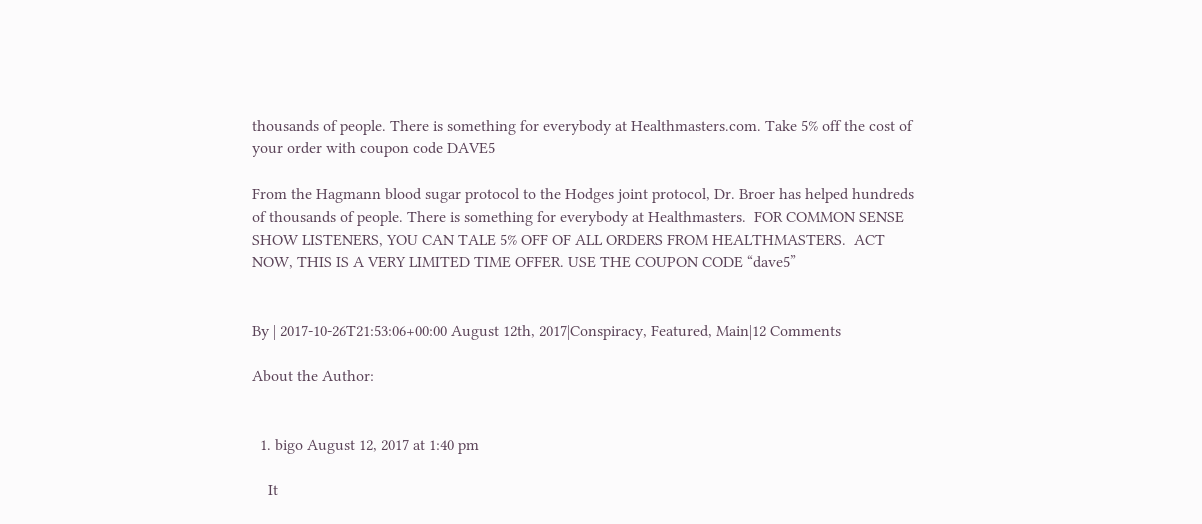thousands of people. There is something for everybody at Healthmasters.com. Take 5% off the cost of your order with coupon code DAVE5

From the Hagmann blood sugar protocol to the Hodges joint protocol, Dr. Broer has helped hundreds of thousands of people. There is something for everybody at Healthmasters.  FOR COMMON SENSE SHOW LISTENERS, YOU CAN TALE 5% OFF OF ALL ORDERS FROM HEALTHMASTERS.  ACT NOW, THIS IS A VERY LIMITED TIME OFFER. USE THE COUPON CODE “dave5”


By | 2017-10-26T21:53:06+00:00 August 12th, 2017|Conspiracy, Featured, Main|12 Comments

About the Author:


  1. bigo August 12, 2017 at 1:40 pm

    It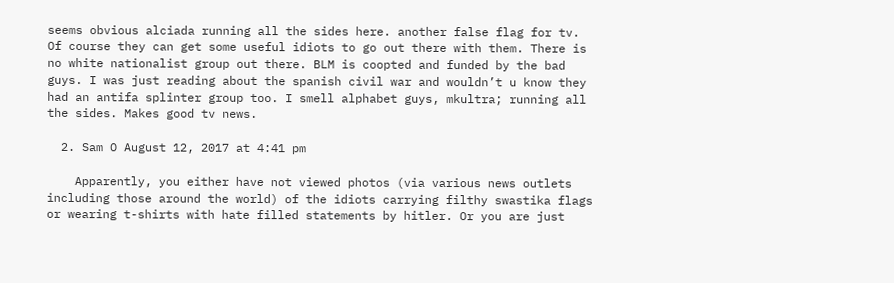seems obvious alciada running all the sides here. another false flag for tv. Of course they can get some useful idiots to go out there with them. There is no white nationalist group out there. BLM is coopted and funded by the bad guys. I was just reading about the spanish civil war and wouldn’t u know they had an antifa splinter group too. I smell alphabet guys, mkultra; running all the sides. Makes good tv news.

  2. Sam O August 12, 2017 at 4:41 pm

    Apparently, you either have not viewed photos (via various news outlets including those around the world) of the idiots carrying filthy swastika flags or wearing t-shirts with hate filled statements by hitler. Or you are just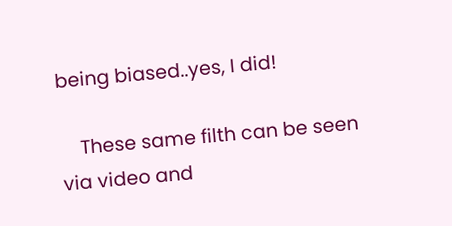being biased..yes, I did!

    These same filth can be seen via video and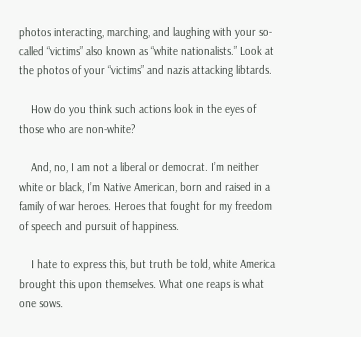photos interacting, marching, and laughing with your so-called “victims” also known as “white nationalists.” Look at the photos of your “victims” and nazis attacking libtards.

    How do you think such actions look in the eyes of those who are non-white?

    And, no, I am not a liberal or democrat. I’m neither white or black, I’m Native American, born and raised in a family of war heroes. Heroes that fought for my freedom of speech and pursuit of happiness.

    I hate to express this, but truth be told, white America brought this upon themselves. What one reaps is what one sows.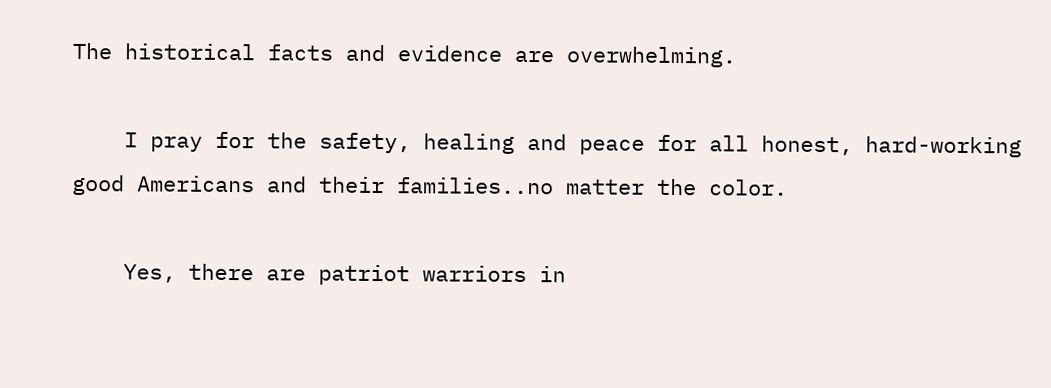The historical facts and evidence are overwhelming.

    I pray for the safety, healing and peace for all honest, hard-working good Americans and their families..no matter the color.

    Yes, there are patriot warriors in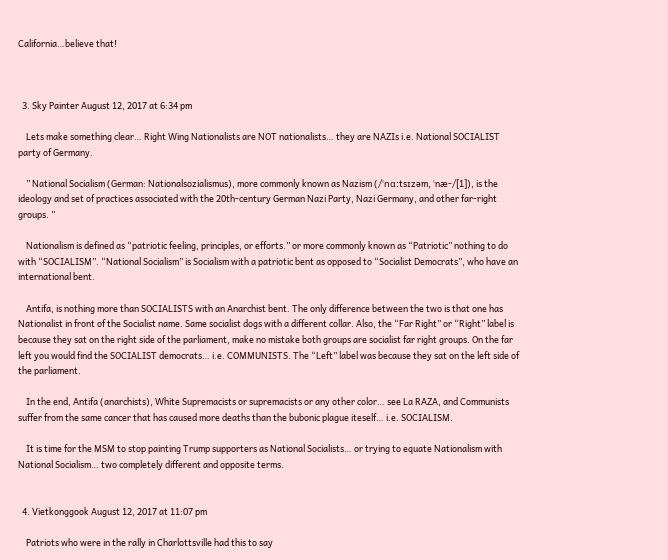California…believe that!



  3. Sky Painter August 12, 2017 at 6:34 pm

    Lets make something clear… Right Wing Nationalists are NOT nationalists… they are NAZIs i.e. National SOCIALIST party of Germany.

    ” National Socialism (German: Nationalsozialismus), more commonly known as Nazism (/ˈnɑːtsɪzəm, ˈnæ-/[1]), is the ideology and set of practices associated with the 20th-century German Nazi Party, Nazi Germany, and other far-right groups. ”

    Nationalism is defined as “patriotic feeling, principles, or efforts.” or more commonly known as “Patriotic” nothing to do with “SOCIALISM”. “National Socialism” is Socialism with a patriotic bent as opposed to “Socialist Democrats”, who have an international bent.

    Antifa, is nothing more than SOCIALISTS with an Anarchist bent. The only difference between the two is that one has Nationalist in front of the Socialist name. Same socialist dogs with a different collar. Also, the “Far Right” or “Right” label is because they sat on the right side of the parliament, make no mistake both groups are socialist far right groups. On the far left you would find the SOCIALIST democrats… i.e. COMMUNISTS. The “Left” label was because they sat on the left side of the parliament.

    In the end, Antifa (anarchists), White Supremacists or supremacists or any other color… see La RAZA, and Communists suffer from the same cancer that has caused more deaths than the bubonic plague iteself… i.e. SOCIALISM.

    It is time for the MSM to stop painting Trump supporters as National Socialists… or trying to equate Nationalism with National Socialism… two completely different and opposite terms.


  4. Vietkonggook August 12, 2017 at 11:07 pm

    Patriots who were in the rally in Charlottsville had this to say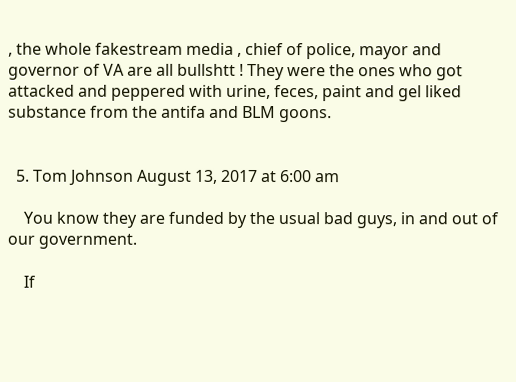, the whole fakestream media , chief of police, mayor and governor of VA are all bullshtt ! They were the ones who got attacked and peppered with urine, feces, paint and gel liked substance from the antifa and BLM goons.


  5. Tom Johnson August 13, 2017 at 6:00 am

    You know they are funded by the usual bad guys, in and out of our government.

    If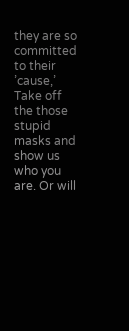they are so committed to their ’cause,’ Take off the those stupid masks and show us who you are. Or will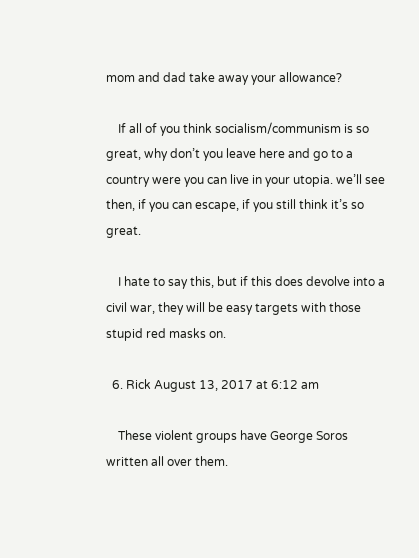mom and dad take away your allowance?

    If all of you think socialism/communism is so great, why don’t you leave here and go to a country were you can live in your utopia. we’ll see then, if you can escape, if you still think it’s so great.

    I hate to say this, but if this does devolve into a civil war, they will be easy targets with those stupid red masks on.

  6. Rick August 13, 2017 at 6:12 am

    These violent groups have George Soros written all over them.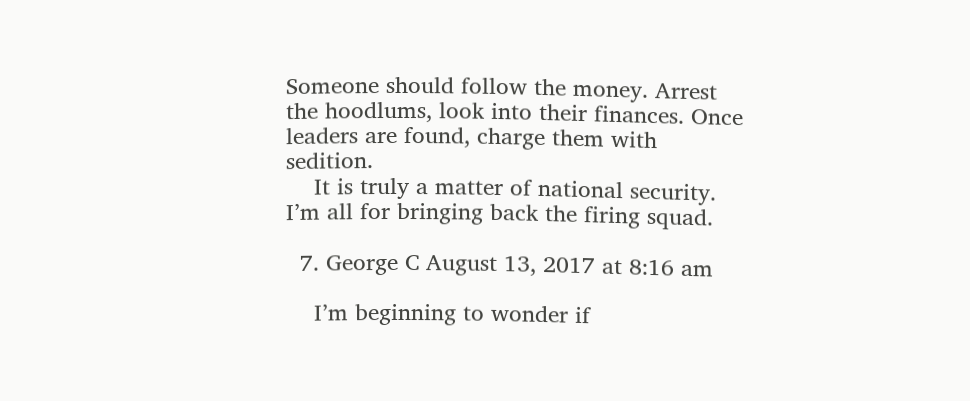Someone should follow the money. Arrest the hoodlums, look into their finances. Once leaders are found, charge them with sedition.
    It is truly a matter of national security. I’m all for bringing back the firing squad.

  7. George C August 13, 2017 at 8:16 am

    I’m beginning to wonder if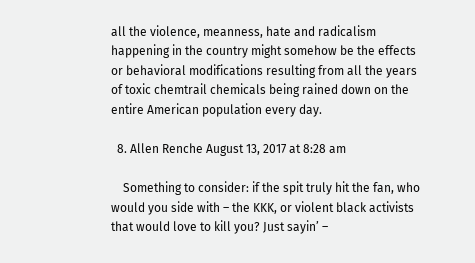all the violence, meanness, hate and radicalism happening in the country might somehow be the effects or behavioral modifications resulting from all the years of toxic chemtrail chemicals being rained down on the entire American population every day.

  8. Allen Renche August 13, 2017 at 8:28 am

    Something to consider: if the spit truly hit the fan, who would you side with – the KKK, or violent black activists that would love to kill you? Just sayin’ –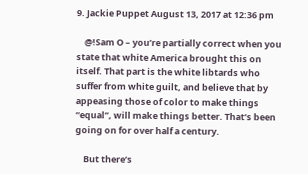9. Jackie Puppet August 13, 2017 at 12:36 pm

    @!Sam O – you’re partially correct when you state that white America brought this on itself. That part is the white libtards who suffer from white guilt, and believe that by appeasing those of color to make things “equal”, will make things better. That’s been going on for over half a century.

    But there’s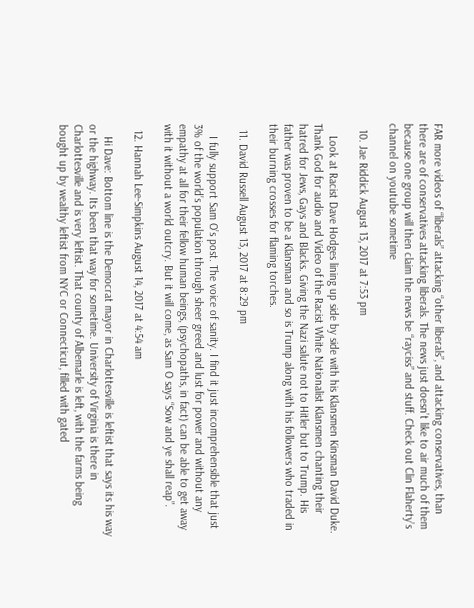FAR more videos of “liberals” attacking “other liberals”, and attacking conservatives, than there are of conservatives attacking liberals. The news just doesn’t like to air much of them because one group will then claim the news be “rayciss” and stuff. Check out Clin Flaherty’s channel on youtube sometime

  10. Jae Riddick August 13, 2017 at 7:53 pm

    Look at Racist Dave Hodges lining up side by side with his Klansmen Kinsman David Duke. Thank God for audio and Video of the Racist White Nationalist Klansmen chanting their hatred for Jews, Gays and Blacks. Giving the Nazi salute not to Hitler but to Trump. His father was proven to be a Klansman and so is Trump along with his followers who traded in their burning crosses for flaming torches.

  11. David Russell August 13, 2017 at 8:29 pm

    I fully support Sam O’s post. The voice of sanity. I find it just incomprehensible that just 3% of the world’s population through sheer greed and lust for power and without any empathy at all for their fellow human beings, (psychopaths, in fact) can be able to get away with it without a world outcry. But it will come, as Sam O says “Sow and ye shall reap”.

  12. Hannah Lee-Simpkins August 14, 2017 at 4:54 am

    Hi Dave: Bottom line is the Democrat mayor in Charlottesville is leftist that says its his way or the highway. Its been that way for sometime. University of Virginia is there in Charlottesville and is very leftist. That county of Albemarle is left, with the farms being bought up by wealthy leftist from NYC or Connecticut, filled with gated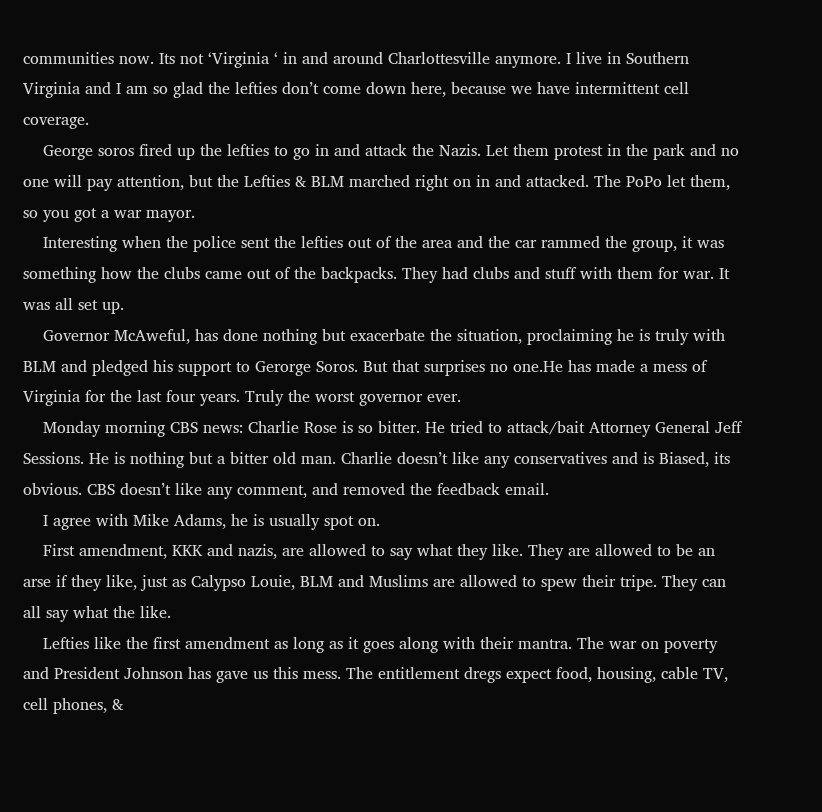communities now. Its not ‘Virginia ‘ in and around Charlottesville anymore. I live in Southern Virginia and I am so glad the lefties don’t come down here, because we have intermittent cell coverage.
    George soros fired up the lefties to go in and attack the Nazis. Let them protest in the park and no one will pay attention, but the Lefties & BLM marched right on in and attacked. The PoPo let them, so you got a war mayor.
    Interesting when the police sent the lefties out of the area and the car rammed the group, it was something how the clubs came out of the backpacks. They had clubs and stuff with them for war. It was all set up.
    Governor McAweful, has done nothing but exacerbate the situation, proclaiming he is truly with BLM and pledged his support to Gerorge Soros. But that surprises no one.He has made a mess of Virginia for the last four years. Truly the worst governor ever.
    Monday morning CBS news: Charlie Rose is so bitter. He tried to attack/bait Attorney General Jeff Sessions. He is nothing but a bitter old man. Charlie doesn’t like any conservatives and is Biased, its obvious. CBS doesn’t like any comment, and removed the feedback email.
    I agree with Mike Adams, he is usually spot on.
    First amendment, KKK and nazis, are allowed to say what they like. They are allowed to be an arse if they like, just as Calypso Louie, BLM and Muslims are allowed to spew their tripe. They can all say what the like.
    Lefties like the first amendment as long as it goes along with their mantra. The war on poverty and President Johnson has gave us this mess. The entitlement dregs expect food, housing, cable TV, cell phones, &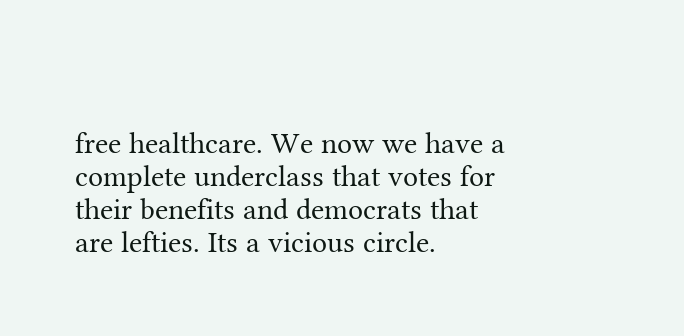free healthcare. We now we have a complete underclass that votes for their benefits and democrats that are lefties. Its a vicious circle.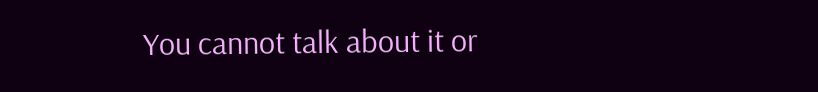You cannot talk about it or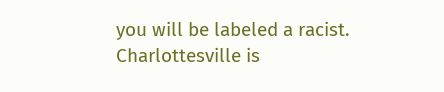you will be labeled a racist. Charlottesville is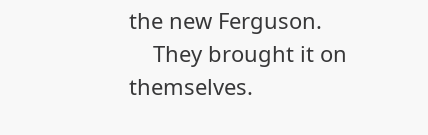the new Ferguson.
    They brought it on themselves.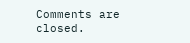Comments are closed.